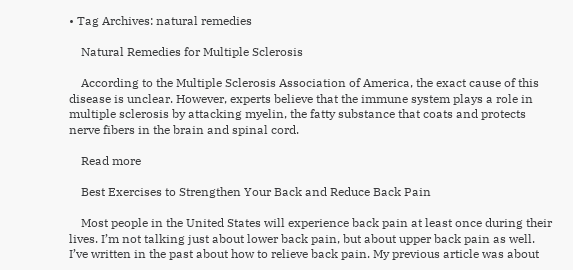• Tag Archives: natural remedies

    Natural Remedies for Multiple Sclerosis

    According to the Multiple Sclerosis Association of America, the exact cause of this disease is unclear. However, experts believe that the immune system plays a role in multiple sclerosis by attacking myelin, the fatty substance that coats and protects nerve fibers in the brain and spinal cord.

    Read more

    Best Exercises to Strengthen Your Back and Reduce Back Pain

    Most people in the United States will experience back pain at least once during their lives. I’m not talking just about lower back pain, but about upper back pain as well. I’ve written in the past about how to relieve back pain. My previous article was about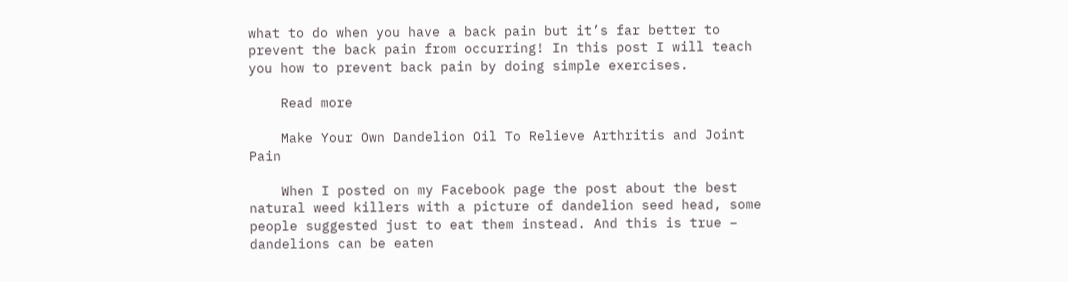what to do when you have a back pain but it’s far better to prevent the back pain from occurring! In this post I will teach you how to prevent back pain by doing simple exercises.

    Read more

    Make Your Own Dandelion Oil To Relieve Arthritis and Joint Pain

    When I posted on my Facebook page the post about the best natural weed killers with a picture of dandelion seed head, some people suggested just to eat them instead. And this is true – dandelions can be eaten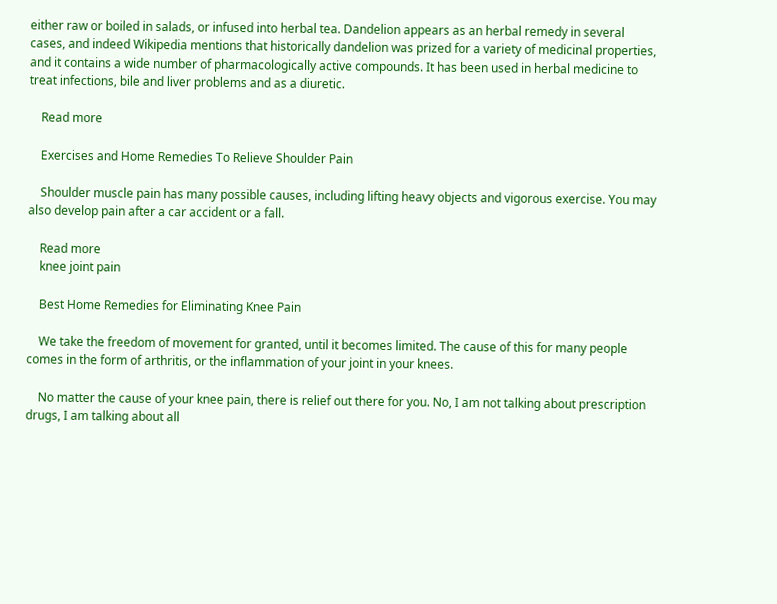either raw or boiled in salads, or infused into herbal tea. Dandelion appears as an herbal remedy in several cases, and indeed Wikipedia mentions that historically dandelion was prized for a variety of medicinal properties, and it contains a wide number of pharmacologically active compounds. It has been used in herbal medicine to treat infections, bile and liver problems and as a diuretic.

    Read more

    Exercises and Home Remedies To Relieve Shoulder Pain

    Shoulder muscle pain has many possible causes, including lifting heavy objects and vigorous exercise. You may also develop pain after a car accident or a fall.

    Read more
    knee joint pain

    Best Home Remedies for Eliminating Knee Pain

    We take the freedom of movement for granted, until it becomes limited. The cause of this for many people comes in the form of arthritis, or the inflammation of your joint in your knees.

    No matter the cause of your knee pain, there is relief out there for you. No, I am not talking about prescription drugs, I am talking about all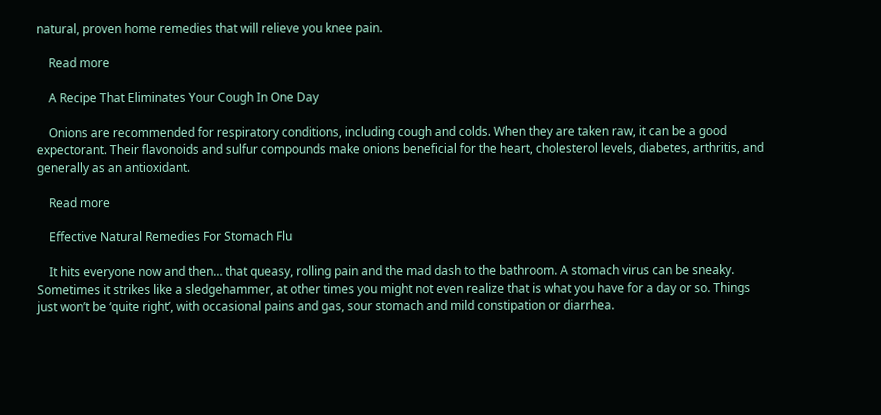natural, proven home remedies that will relieve you knee pain.

    Read more

    A Recipe That Eliminates Your Cough In One Day

    Onions are recommended for respiratory conditions, including cough and colds. When they are taken raw, it can be a good expectorant. Their flavonoids and sulfur compounds make onions beneficial for the heart, cholesterol levels, diabetes, arthritis, and generally as an antioxidant.

    Read more

    Effective Natural Remedies For Stomach Flu

    It hits everyone now and then… that queasy, rolling pain and the mad dash to the bathroom. A stomach virus can be sneaky. Sometimes it strikes like a sledgehammer, at other times you might not even realize that is what you have for a day or so. Things just won’t be ‘quite right’, with occasional pains and gas, sour stomach and mild constipation or diarrhea.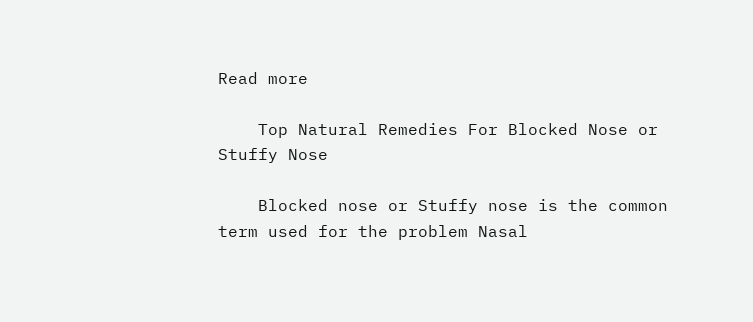Read more

    Top Natural Remedies For Blocked Nose or Stuffy Nose

    Blocked nose or Stuffy nose is the common term used for the problem Nasal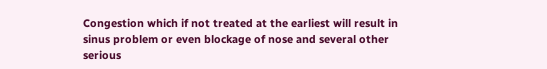Congestion which if not treated at the earliest will result in sinus problem or even blockage of nose and several other serious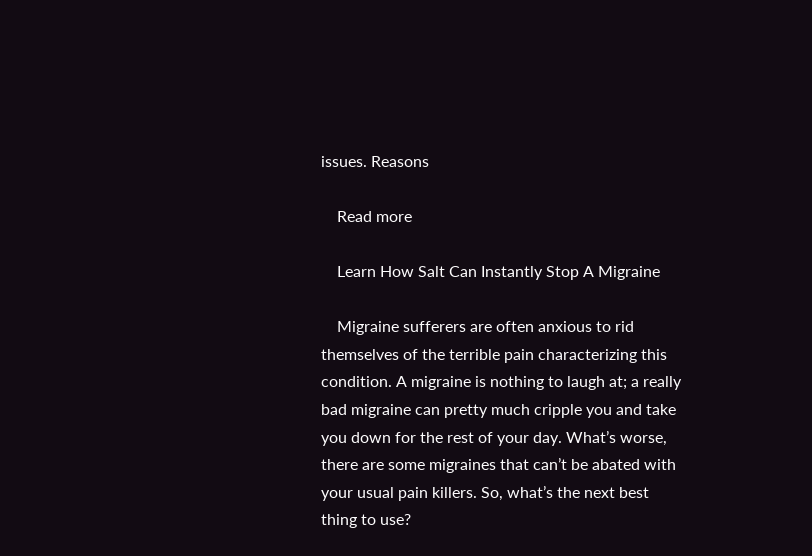issues. Reasons

    Read more

    Learn How Salt Can Instantly Stop A Migraine

    Migraine sufferers are often anxious to rid themselves of the terrible pain characterizing this condition. A migraine is nothing to laugh at; a really bad migraine can pretty much cripple you and take you down for the rest of your day. What’s worse, there are some migraines that can’t be abated with your usual pain killers. So, what’s the next best thing to use?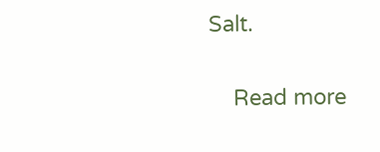Salt.

    Read more